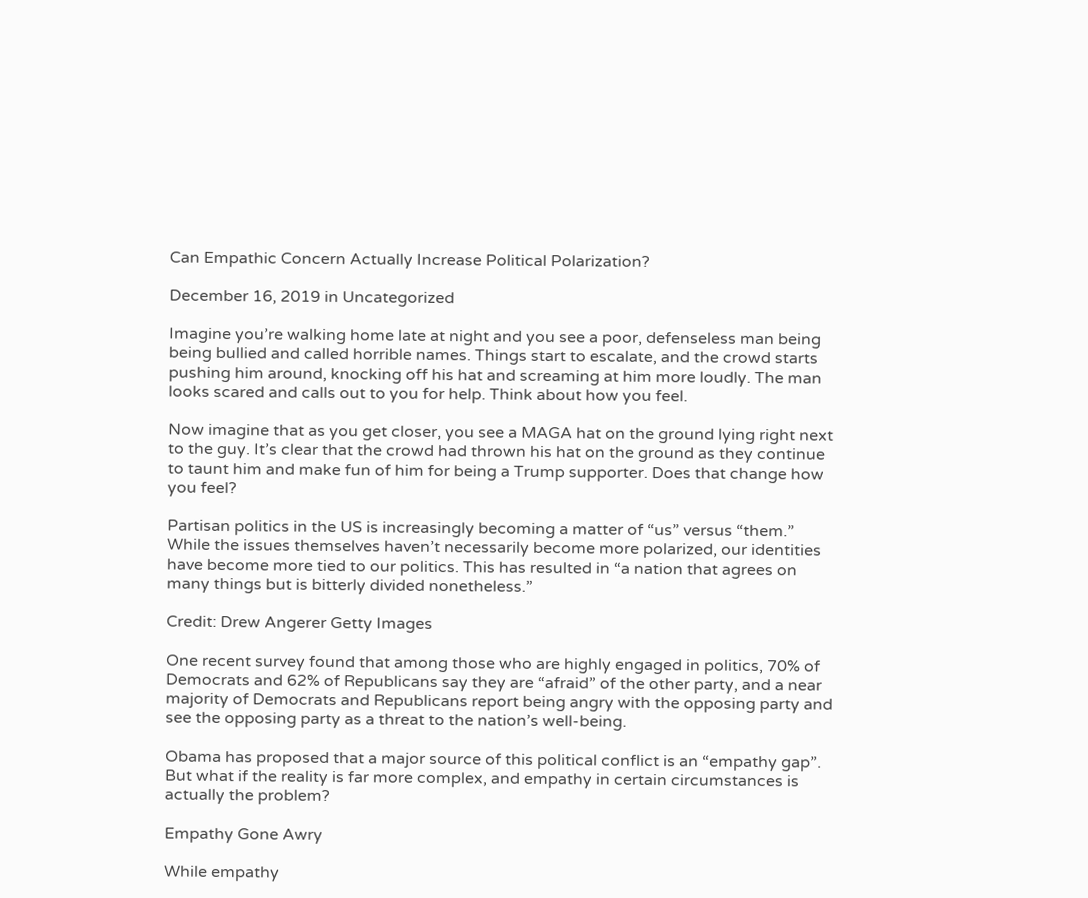Can Empathic Concern Actually Increase Political Polarization?

December 16, 2019 in Uncategorized

Imagine you’re walking home late at night and you see a poor, defenseless man being being bullied and called horrible names. Things start to escalate, and the crowd starts pushing him around, knocking off his hat and screaming at him more loudly. The man looks scared and calls out to you for help. Think about how you feel.

Now imagine that as you get closer, you see a MAGA hat on the ground lying right next to the guy. It’s clear that the crowd had thrown his hat on the ground as they continue to taunt him and make fun of him for being a Trump supporter. Does that change how you feel?

Partisan politics in the US is increasingly becoming a matter of “us” versus “them.” While the issues themselves haven’t necessarily become more polarized, our identities have become more tied to our politics. This has resulted in “a nation that agrees on many things but is bitterly divided nonetheless.”

Credit: Drew Angerer Getty Images

One recent survey found that among those who are highly engaged in politics, 70% of Democrats and 62% of Republicans say they are “afraid” of the other party, and a near majority of Democrats and Republicans report being angry with the opposing party and see the opposing party as a threat to the nation’s well-being.

Obama has proposed that a major source of this political conflict is an “empathy gap”. But what if the reality is far more complex, and empathy in certain circumstances is actually the problem?

Empathy Gone Awry

While empathy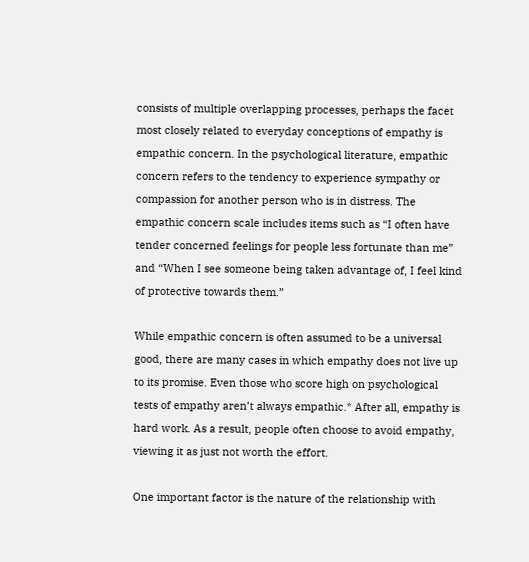consists of multiple overlapping processes, perhaps the facet most closely related to everyday conceptions of empathy is empathic concern. In the psychological literature, empathic concern refers to the tendency to experience sympathy or compassion for another person who is in distress. The empathic concern scale includes items such as “I often have tender concerned feelings for people less fortunate than me” and “When I see someone being taken advantage of, I feel kind of protective towards them.”

While empathic concern is often assumed to be a universal good, there are many cases in which empathy does not live up to its promise. Even those who score high on psychological tests of empathy aren’t always empathic.* After all, empathy is hard work. As a result, people often choose to avoid empathy, viewing it as just not worth the effort.

One important factor is the nature of the relationship with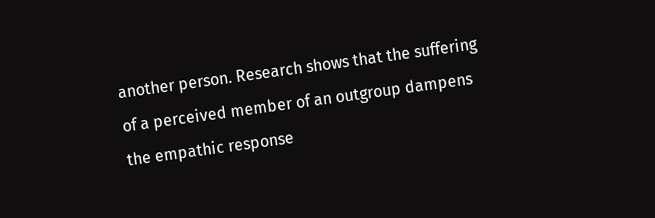another person. Research shows that the suffering of a perceived member of an outgroup dampens the empathic response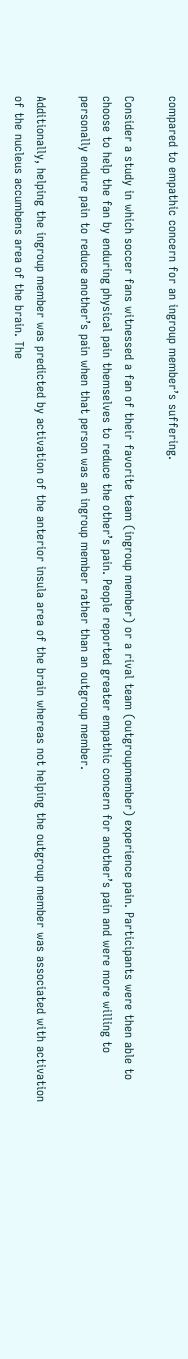compared to empathic concern for an ingroup member’s suffering.

Consider a study in which soccer fans witnessed a fan of their favorite team (ingroup member) or a rival team (outgroupmember) experience pain. Participants were then able to choose to help the fan by enduring physical pain themselves to reduce the other’s pain. People reported greater empathic concern for another’s pain and were more willing to personally endure pain to reduce another’s pain when that person was an ingroup member rather than an outgroup member.

Additionally, helping the ingroup member was predicted by activation of the anterior insula area of the brain whereas not helping the outgroup member was associated with activation of the nucleus accumbens area of the brain. The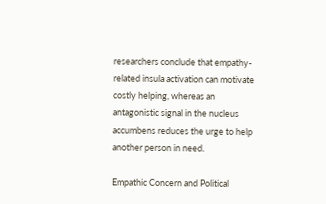researchers conclude that empathy-related insula activation can motivate costly helping, whereas an antagonistic signal in the nucleus accumbens reduces the urge to help another person in need.

Empathic Concern and Political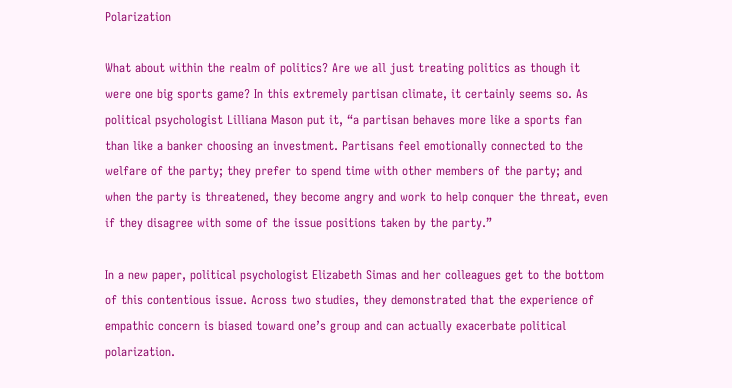Polarization

What about within the realm of politics? Are we all just treating politics as though it were one big sports game? In this extremely partisan climate, it certainly seems so. As political psychologist Lilliana Mason put it, “a partisan behaves more like a sports fan than like a banker choosing an investment. Partisans feel emotionally connected to the welfare of the party; they prefer to spend time with other members of the party; and when the party is threatened, they become angry and work to help conquer the threat, even if they disagree with some of the issue positions taken by the party.”

In a new paper, political psychologist Elizabeth Simas and her colleagues get to the bottom of this contentious issue. Across two studies, they demonstrated that the experience of empathic concern is biased toward one’s group and can actually exacerbate political polarization.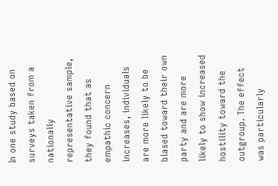In one study based on surveys taken from a nationally representative sample, they found that as empathic concern increases, individuals are more likely to be biased toward their own party and are more likely to show increased hostility toward the outgroup. The effect was particularly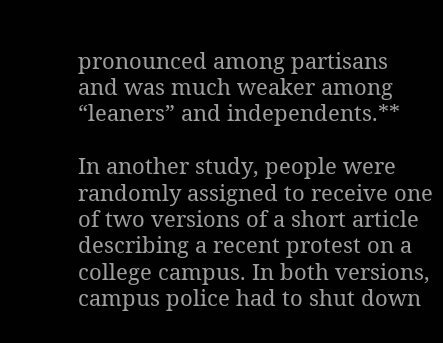pronounced among partisans and was much weaker among “leaners” and independents.**

In another study, people were randomly assigned to receive one of two versions of a short article describing a recent protest on a college campus. In both versions, campus police had to shut down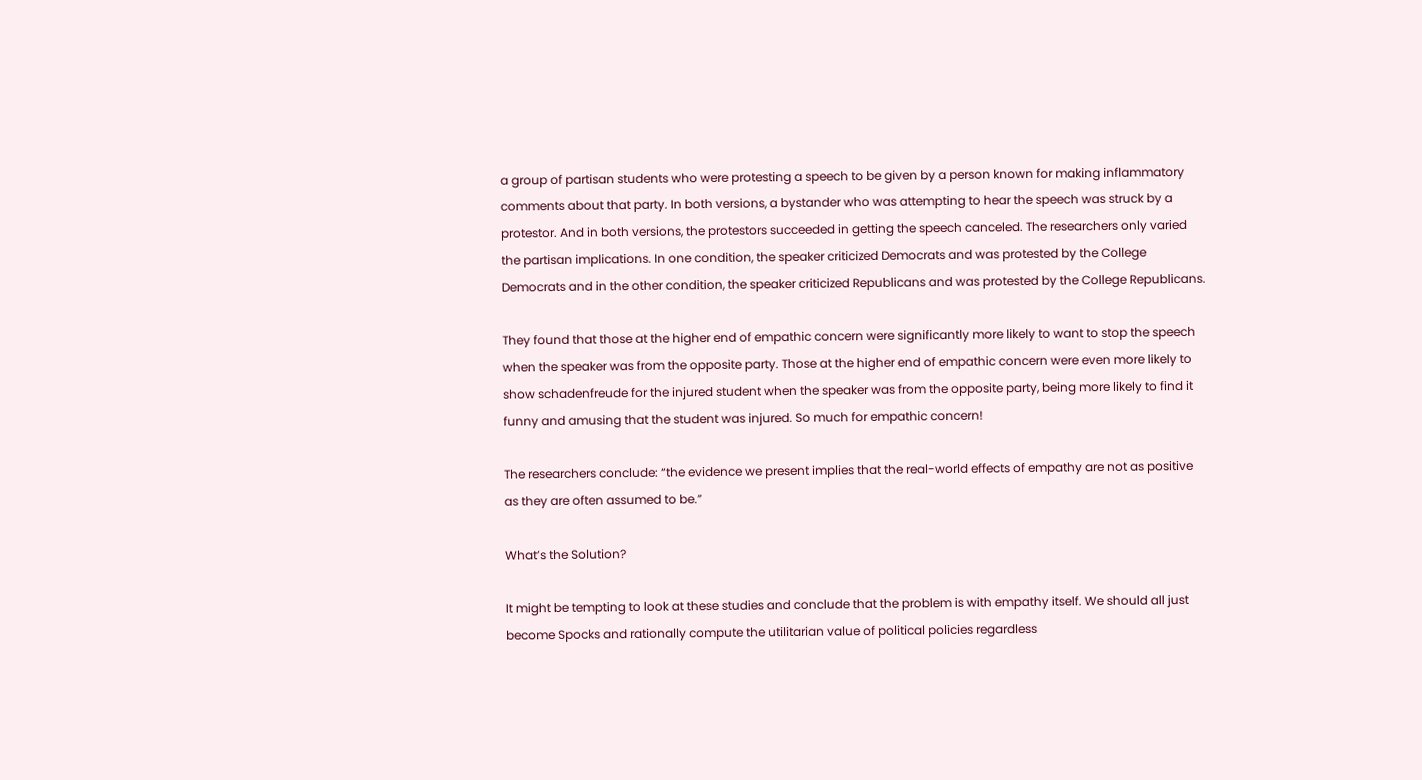a group of partisan students who were protesting a speech to be given by a person known for making inflammatory comments about that party. In both versions, a bystander who was attempting to hear the speech was struck by a protestor. And in both versions, the protestors succeeded in getting the speech canceled. The researchers only varied the partisan implications. In one condition, the speaker criticized Democrats and was protested by the College Democrats and in the other condition, the speaker criticized Republicans and was protested by the College Republicans.

They found that those at the higher end of empathic concern were significantly more likely to want to stop the speech when the speaker was from the opposite party. Those at the higher end of empathic concern were even more likely to show schadenfreude for the injured student when the speaker was from the opposite party, being more likely to find it funny and amusing that the student was injured. So much for empathic concern!

The researchers conclude: “the evidence we present implies that the real-world effects of empathy are not as positive as they are often assumed to be.”

What’s the Solution?

It might be tempting to look at these studies and conclude that the problem is with empathy itself. We should all just become Spocks and rationally compute the utilitarian value of political policies regardless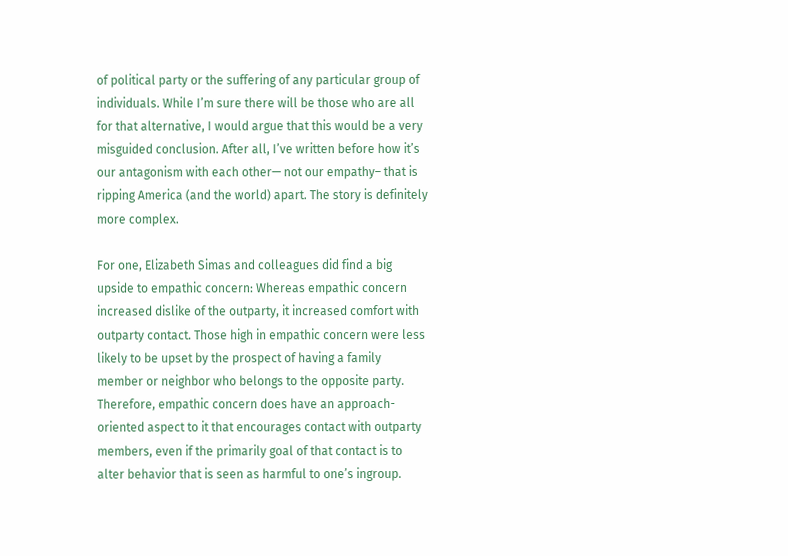of political party or the suffering of any particular group of individuals. While I’m sure there will be those who are all for that alternative, I would argue that this would be a very misguided conclusion. After all, I’ve written before how it’s our antagonism with each other— not our empathy– that is ripping America (and the world) apart. The story is definitely more complex.

For one, Elizabeth Simas and colleagues did find a big upside to empathic concern: Whereas empathic concern increased dislike of the outparty, it increased comfort with outparty contact. Those high in empathic concern were less likely to be upset by the prospect of having a family member or neighbor who belongs to the opposite party. Therefore, empathic concern does have an approach-oriented aspect to it that encourages contact with outparty members, even if the primarily goal of that contact is to alter behavior that is seen as harmful to one’s ingroup.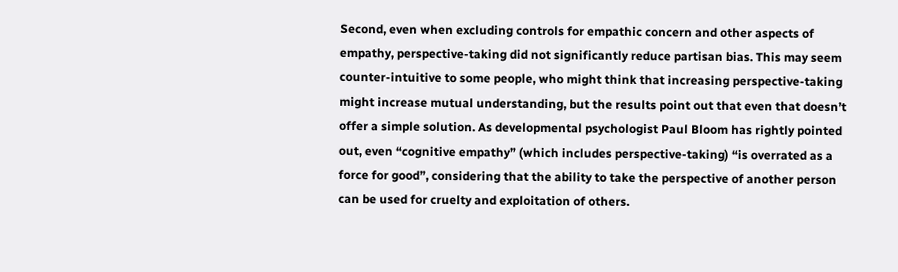Second, even when excluding controls for empathic concern and other aspects of empathy, perspective-taking did not significantly reduce partisan bias. This may seem counter-intuitive to some people, who might think that increasing perspective-taking might increase mutual understanding, but the results point out that even that doesn’t offer a simple solution. As developmental psychologist Paul Bloom has rightly pointed out, even “cognitive empathy” (which includes perspective-taking) “is overrated as a force for good”, considering that the ability to take the perspective of another person can be used for cruelty and exploitation of others.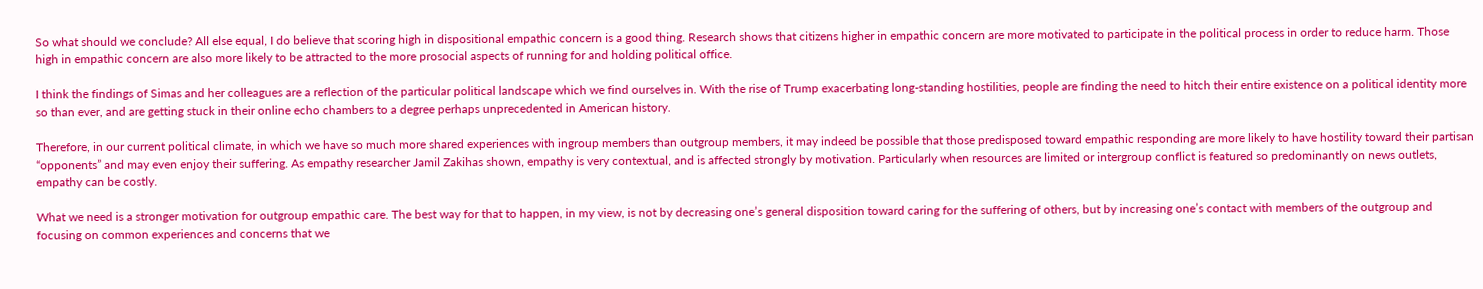So what should we conclude? All else equal, I do believe that scoring high in dispositional empathic concern is a good thing. Research shows that citizens higher in empathic concern are more motivated to participate in the political process in order to reduce harm. Those high in empathic concern are also more likely to be attracted to the more prosocial aspects of running for and holding political office.

I think the findings of Simas and her colleagues are a reflection of the particular political landscape which we find ourselves in. With the rise of Trump exacerbating long-standing hostilities, people are finding the need to hitch their entire existence on a political identity more so than ever, and are getting stuck in their online echo chambers to a degree perhaps unprecedented in American history.

Therefore, in our current political climate, in which we have so much more shared experiences with ingroup members than outgroup members, it may indeed be possible that those predisposed toward empathic responding are more likely to have hostility toward their partisan “opponents” and may even enjoy their suffering. As empathy researcher Jamil Zakihas shown, empathy is very contextual, and is affected strongly by motivation. Particularly when resources are limited or intergroup conflict is featured so predominantly on news outlets, empathy can be costly.

What we need is a stronger motivation for outgroup empathic care. The best way for that to happen, in my view, is not by decreasing one’s general disposition toward caring for the suffering of others, but by increasing one’s contact with members of the outgroup and focusing on common experiences and concerns that we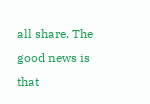all share. The good news is that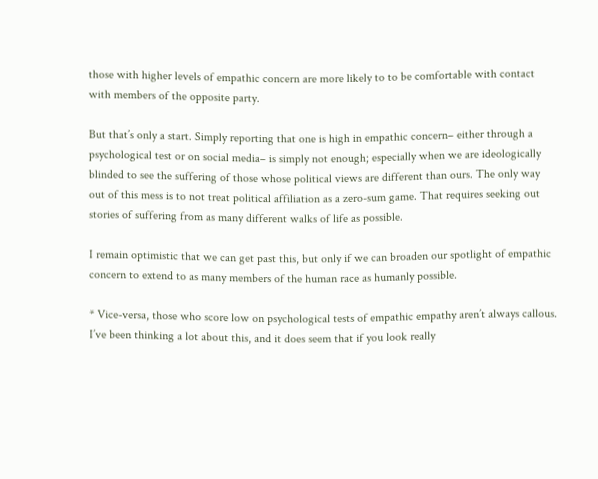those with higher levels of empathic concern are more likely to to be comfortable with contact with members of the opposite party.

But that’s only a start. Simply reporting that one is high in empathic concern– either through a psychological test or on social media– is simply not enough; especially when we are ideologically blinded to see the suffering of those whose political views are different than ours. The only way out of this mess is to not treat political affiliation as a zero-sum game. That requires seeking out stories of suffering from as many different walks of life as possible.

I remain optimistic that we can get past this, but only if we can broaden our spotlight of empathic concern to extend to as many members of the human race as humanly possible.

* Vice-versa, those who score low on psychological tests of empathic empathy aren’t always callous. I’ve been thinking a lot about this, and it does seem that if you look really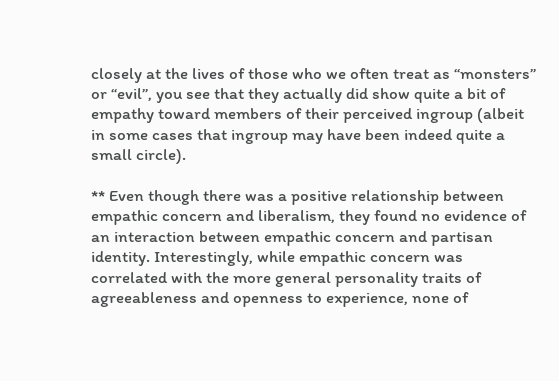closely at the lives of those who we often treat as “monsters” or “evil”, you see that they actually did show quite a bit of empathy toward members of their perceived ingroup (albeit in some cases that ingroup may have been indeed quite a small circle).

** Even though there was a positive relationship between empathic concern and liberalism, they found no evidence of an interaction between empathic concern and partisan identity. Interestingly, while empathic concern was correlated with the more general personality traits of agreeableness and openness to experience, none of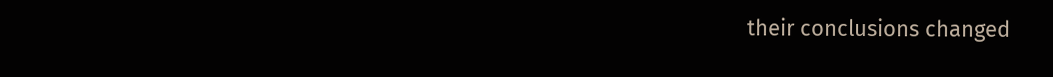their conclusions changed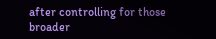after controlling for those broader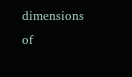dimensions of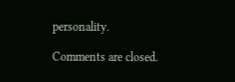personality.

Comments are closed.